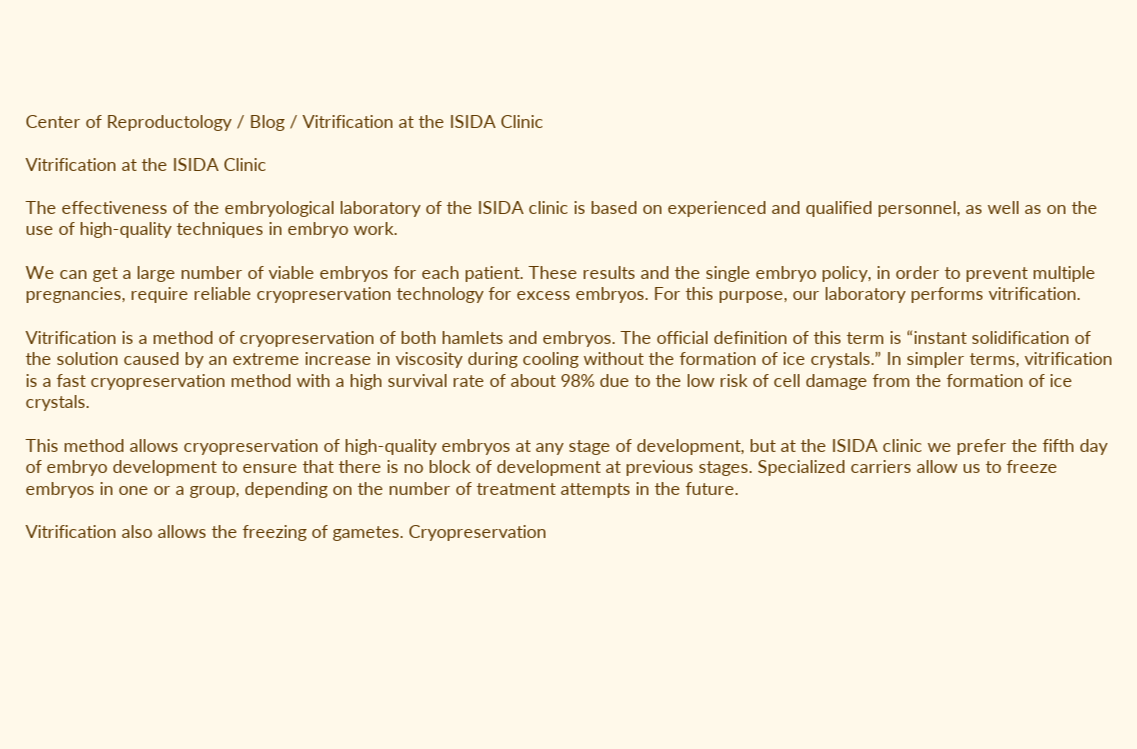Center of Reproductology / Blog / Vitrification at the ISIDA Clinic

Vitrification at the ISIDA Clinic

The effectiveness of the embryological laboratory of the ISIDA clinic is based on experienced and qualified personnel, as well as on the use of high-quality techniques in embryo work.

We can get a large number of viable embryos for each patient. These results and the single embryo policy, in order to prevent multiple pregnancies, require reliable cryopreservation technology for excess embryos. For this purpose, our laboratory performs vitrification.

Vitrification is a method of cryopreservation of both hamlets and embryos. The official definition of this term is “instant solidification of the solution caused by an extreme increase in viscosity during cooling without the formation of ice crystals.” In simpler terms, vitrification is a fast cryopreservation method with a high survival rate of about 98% due to the low risk of cell damage from the formation of ice crystals.

This method allows cryopreservation of high-quality embryos at any stage of development, but at the ISIDA clinic we prefer the fifth day of embryo development to ensure that there is no block of development at previous stages. Specialized carriers allow us to freeze embryos in one or a group, depending on the number of treatment attempts in the future.

Vitrification also allows the freezing of gametes. Cryopreservation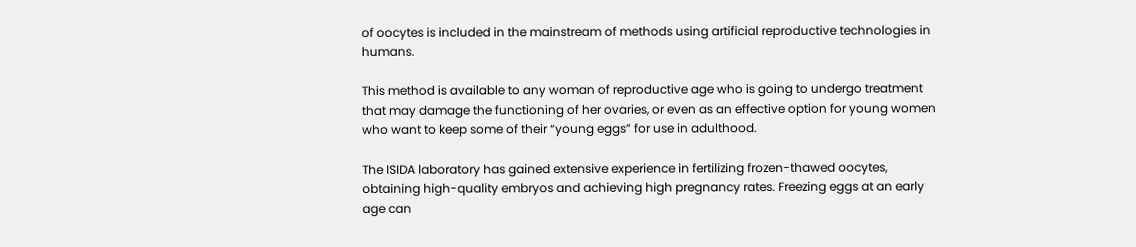of oocytes is included in the mainstream of methods using artificial reproductive technologies in humans.

This method is available to any woman of reproductive age who is going to undergo treatment that may damage the functioning of her ovaries, or even as an effective option for young women who want to keep some of their “young eggs” for use in adulthood.

The ISIDA laboratory has gained extensive experience in fertilizing frozen-thawed oocytes, obtaining high-quality embryos and achieving high pregnancy rates. Freezing eggs at an early age can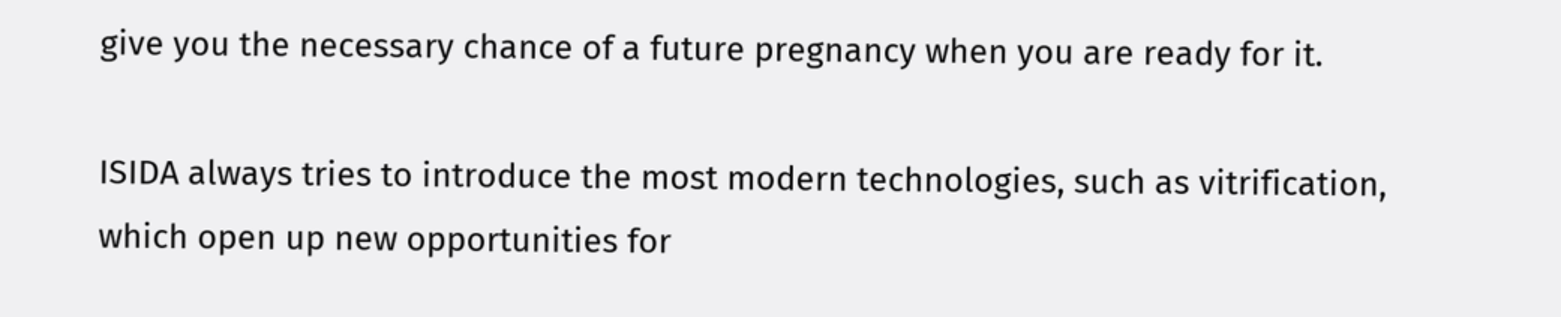give you the necessary chance of a future pregnancy when you are ready for it.

ISIDA always tries to introduce the most modern technologies, such as vitrification, which open up new opportunities for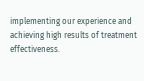implementing our experience and achieving high results of treatment effectiveness.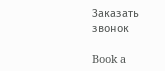Заказать звонок

Book a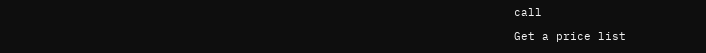call

Get a price list